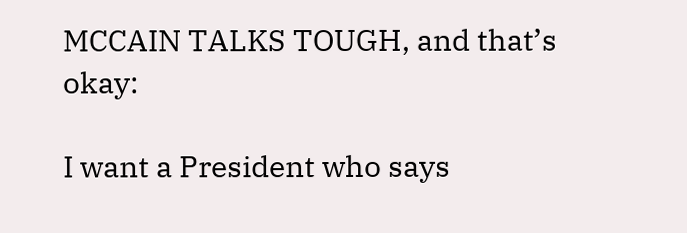MCCAIN TALKS TOUGH, and that’s okay:

I want a President who says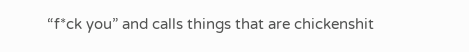“f*ck you” and calls things that are chickenshit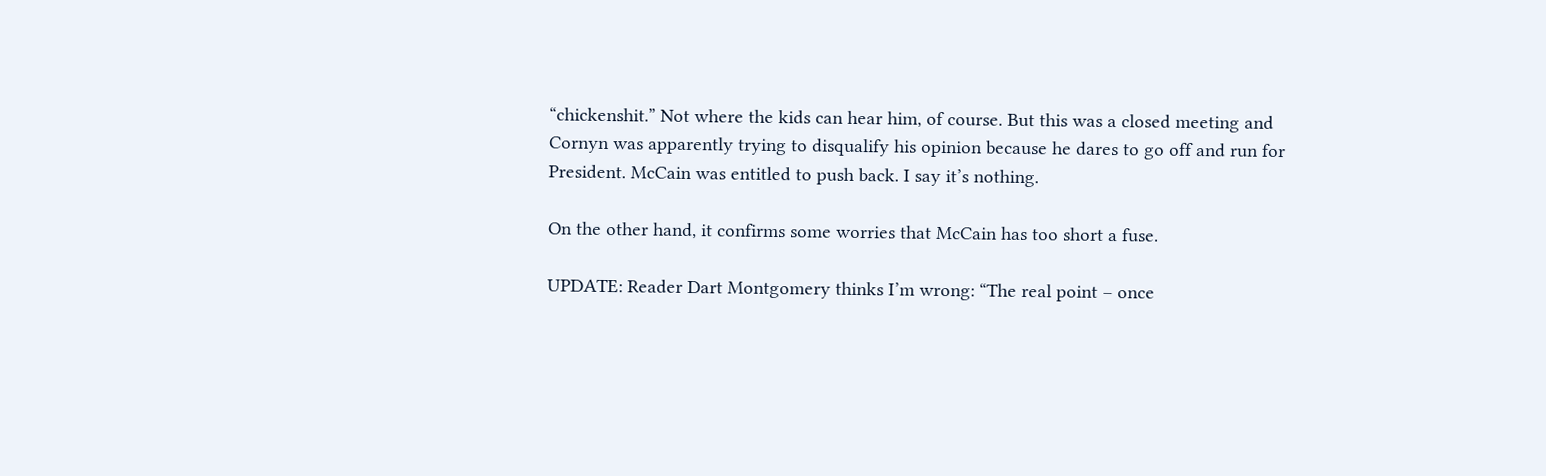“chickenshit.” Not where the kids can hear him, of course. But this was a closed meeting and Cornyn was apparently trying to disqualify his opinion because he dares to go off and run for President. McCain was entitled to push back. I say it’s nothing.

On the other hand, it confirms some worries that McCain has too short a fuse.

UPDATE: Reader Dart Montgomery thinks I’m wrong: “The real point – once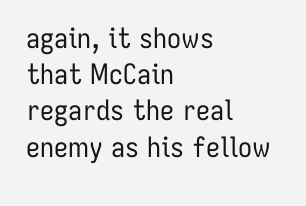again, it shows that McCain regards the real enemy as his fellow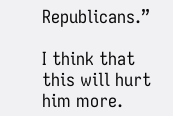Republicans.”

I think that this will hurt him more.